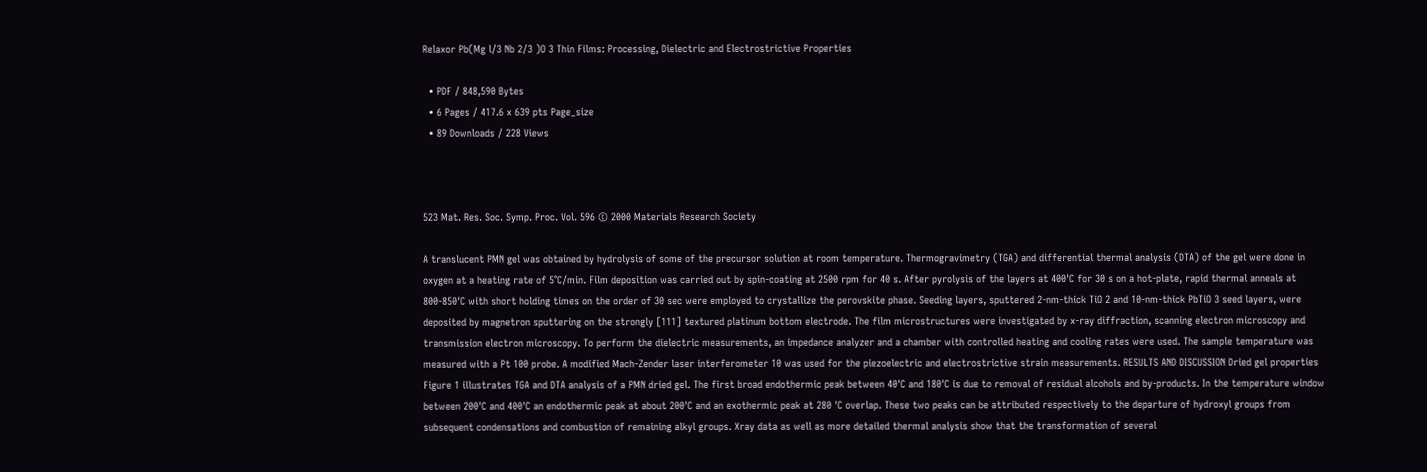Relaxor Pb(Mg l/3 Nb 2/3 )O 3 Thin Films: Processing, Dielectric and Electrostrictive Properties

  • PDF / 848,590 Bytes
  • 6 Pages / 417.6 x 639 pts Page_size
  • 89 Downloads / 228 Views



523 Mat. Res. Soc. Symp. Proc. Vol. 596 © 2000 Materials Research Society

A translucent PMN gel was obtained by hydrolysis of some of the precursor solution at room temperature. Thermogravimetry (TGA) and differential thermal analysis (DTA) of the gel were done in oxygen at a heating rate of 5°C/min. Film deposition was carried out by spin-coating at 2500 rpm for 40 s. After pyrolysis of the layers at 400'C for 30 s on a hot-plate, rapid thermal anneals at 800-850'C with short holding times on the order of 30 sec were employed to crystallize the perovskite phase. Seeding layers, sputtered 2-nm-thick TiO 2 and 10-nm-thick PbTiO 3 seed layers, were deposited by magnetron sputtering on the strongly [111] textured platinum bottom electrode. The film microstructures were investigated by x-ray diffraction, scanning electron microscopy and transmission electron microscopy. To perform the dielectric measurements, an impedance analyzer and a chamber with controlled heating and cooling rates were used. The sample temperature was measured with a Pt 100 probe. A modified Mach-Zender laser interferometer 10 was used for the piezoelectric and electrostrictive strain measurements. RESULTS AND DISCUSSION Dried gel properties Figure 1 illustrates TGA and DTA analysis of a PMN dried gel. The first broad endothermic peak between 40'C and 180'C is due to removal of residual alcohols and by-products. In the temperature window between 200'C and 400'C an endothermic peak at about 200'C and an exothermic peak at 280 'C overlap. These two peaks can be attributed respectively to the departure of hydroxyl groups from subsequent condensations and combustion of remaining alkyl groups. Xray data as well as more detailed thermal analysis show that the transformation of several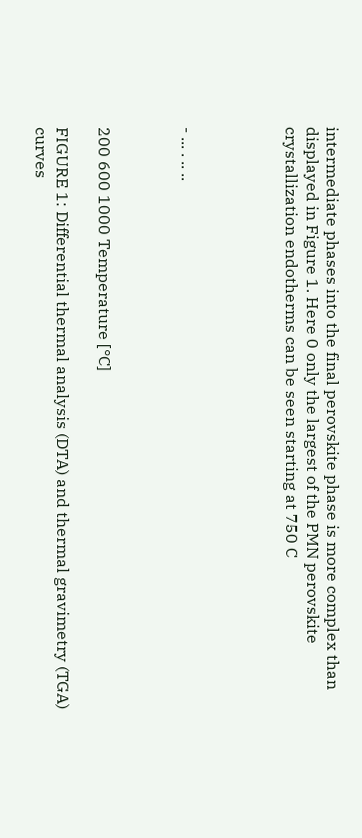intermediate phases into the final perovskite phase is more complex than displayed in Figure 1. Here 0 only the largest of the PMN perovskite crystallization endotherms can be seen starting at 750 C




- ... . .. ..



200 600 1000 Temperature [°C]

FIGURE 1: Differential thermal analysis (DTA) and thermal gravimetry (TGA) curves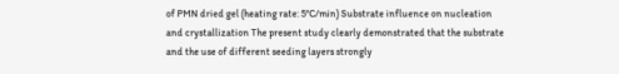of PMN dried gel (heating rate: 5°C/min) Substrate influence on nucleation and crystallization The present study clearly demonstrated that the substrate and the use of different seeding layers strongly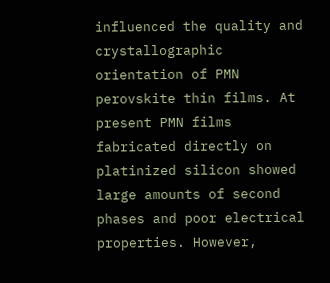influenced the quality and crystallographic orientation of PMN perovskite thin films. At present PMN films fabricated directly on platinized silicon showed large amounts of second phases and poor electrical properties. However,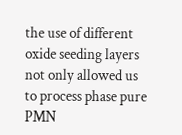the use of different oxide seeding layers not only allowed us to process phase pure PMN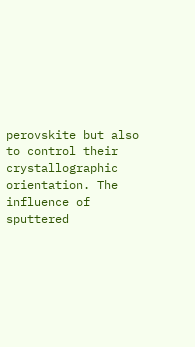perovskite but also to control their crystallographic orientation. The influence of sputtered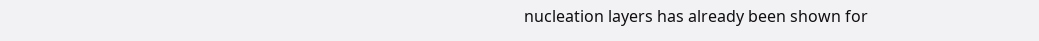nucleation layers has already been shown for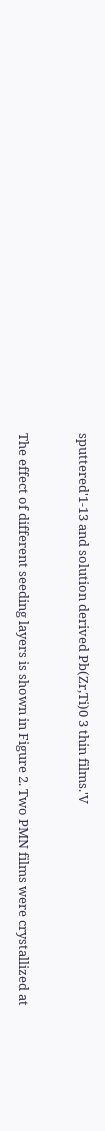sputtered'1-13 and solution derived Pb(Zr,Ti)0 3 thin films.'V


The effect of different seeding layers is shown in Figure 2. Two PMN films were crystallized at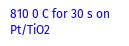810 0 C for 30 s on Pt/TiO2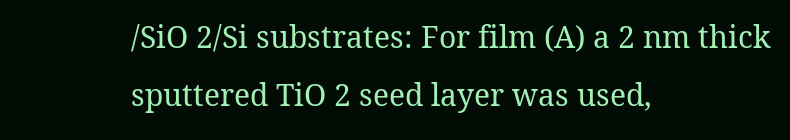/SiO 2/Si substrates: For film (A) a 2 nm thick sputtered TiO 2 seed layer was used,